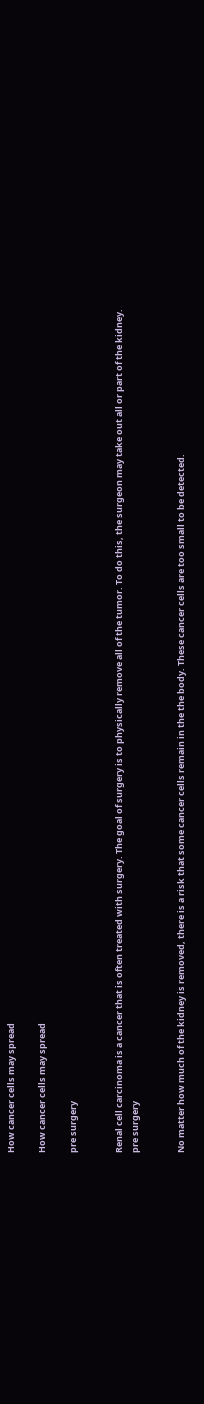How cancer cells may spread

How cancer cells may spread

pre surgery


Renal cell carcinoma is a cancer that is often treated with surgery. The goal of surgery is to physically remove all of the tumor. To do this, the surgeon may take out all or part of the kidney.
pre surgery


No matter how much of the kidney is removed, there is a risk that some cancer cells remain in the the body. These cancer cells are too small to be detected.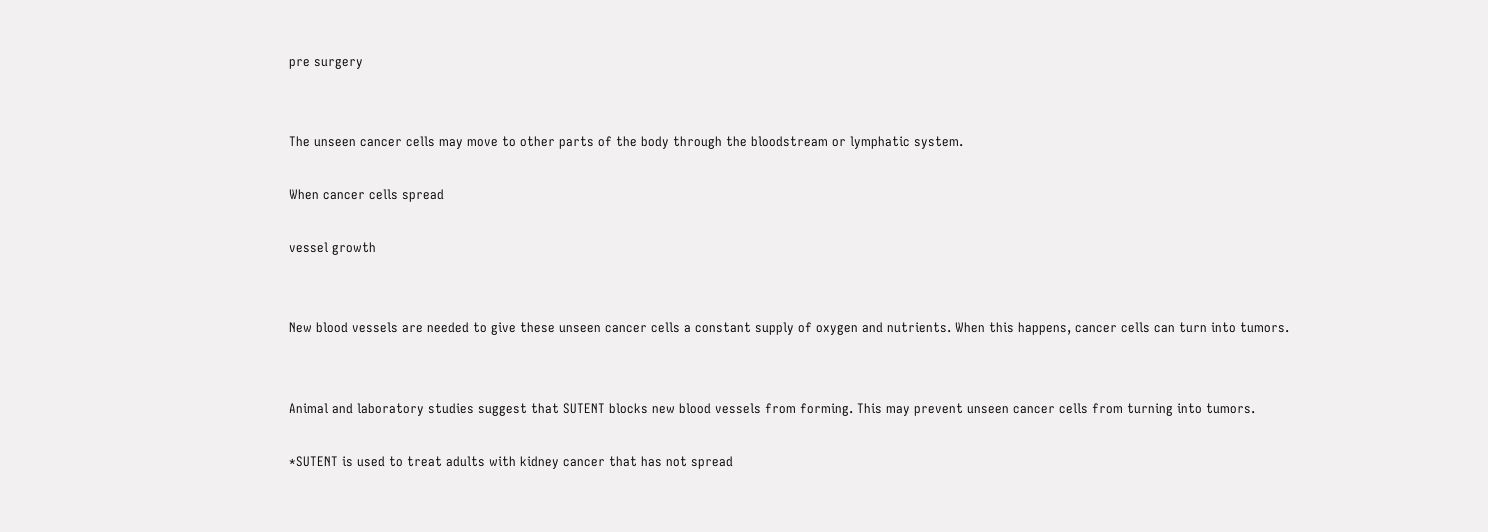pre surgery


The unseen cancer cells may move to other parts of the body through the bloodstream or lymphatic system.

When cancer cells spread

vessel growth


New blood vessels are needed to give these unseen cancer cells a constant supply of oxygen and nutrients. When this happens, cancer cells can turn into tumors.


Animal and laboratory studies suggest that SUTENT blocks new blood vessels from forming. This may prevent unseen cancer cells from turning into tumors.

*SUTENT is used to treat adults with kidney cancer that has not spread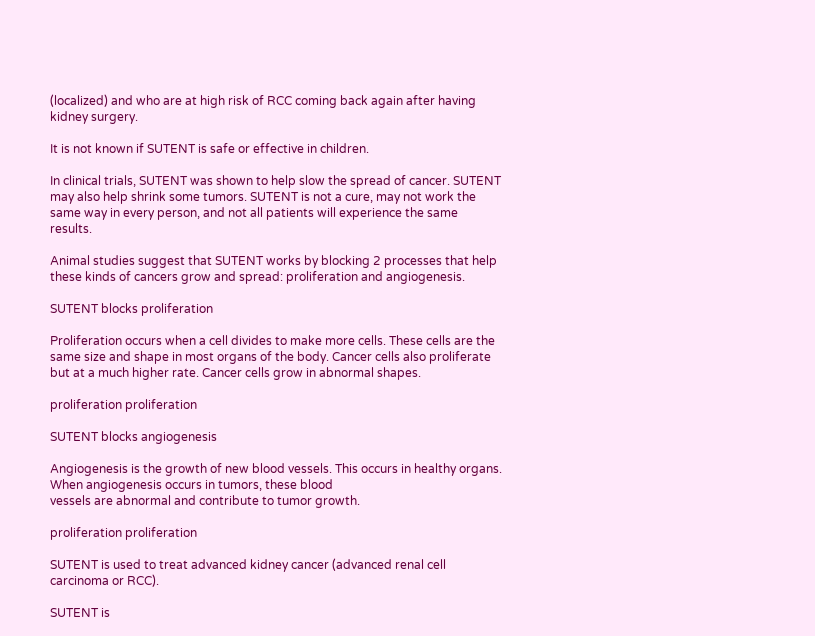(localized) and who are at high risk of RCC coming back again after having kidney surgery.

It is not known if SUTENT is safe or effective in children.

In clinical trials, SUTENT was shown to help slow the spread of cancer. SUTENT may also help shrink some tumors. SUTENT is not a cure, may not work the same way in every person, and not all patients will experience the same results.

Animal studies suggest that SUTENT works by blocking 2 processes that help these kinds of cancers grow and spread: proliferation and angiogenesis.

SUTENT blocks proliferation

Proliferation occurs when a cell divides to make more cells. These cells are the same size and shape in most organs of the body. Cancer cells also proliferate but at a much higher rate. Cancer cells grow in abnormal shapes.

proliferation proliferation

SUTENT blocks angiogenesis

Angiogenesis is the growth of new blood vessels. This occurs in healthy organs. When angiogenesis occurs in tumors, these blood
vessels are abnormal and contribute to tumor growth.

proliferation proliferation

SUTENT is used to treat advanced kidney cancer (advanced renal cell carcinoma or RCC).

SUTENT is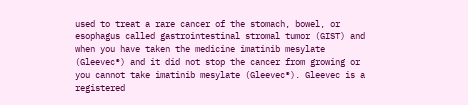used to treat a rare cancer of the stomach, bowel, or esophagus called gastrointestinal stromal tumor (GIST) and when you have taken the medicine imatinib mesylate (Gleevec®) and it did not stop the cancer from growing or you cannot take imatinib mesylate (Gleevec®). Gleevec is a registered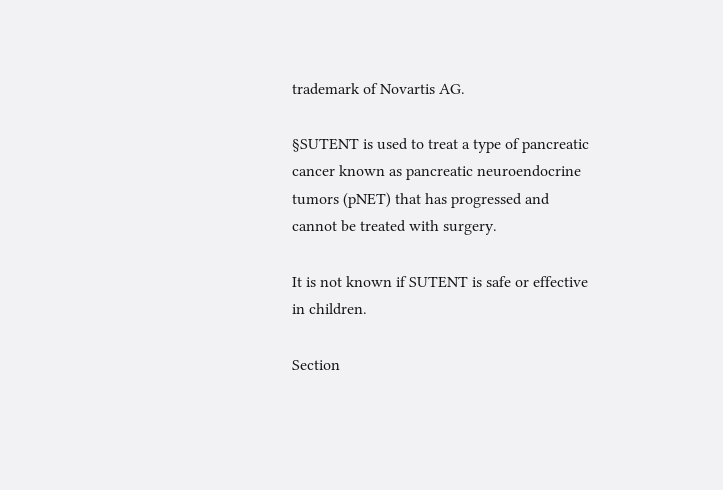trademark of Novartis AG.

§SUTENT is used to treat a type of pancreatic cancer known as pancreatic neuroendocrine tumors (pNET) that has progressed and cannot be treated with surgery.

It is not known if SUTENT is safe or effective in children.

Section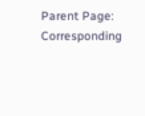Parent Page:
Corresponding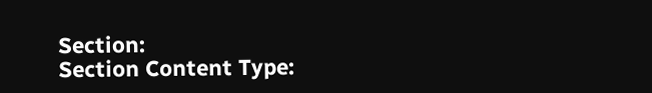Section:
Section Content Type: